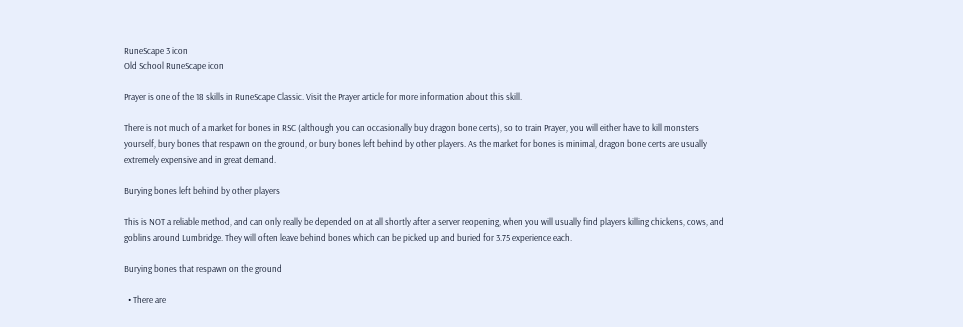RuneScape 3 icon
Old School RuneScape icon

Prayer is one of the 18 skills in RuneScape Classic. Visit the Prayer article for more information about this skill.

There is not much of a market for bones in RSC (although you can occasionally buy dragon bone certs), so to train Prayer, you will either have to kill monsters yourself, bury bones that respawn on the ground, or bury bones left behind by other players. As the market for bones is minimal, dragon bone certs are usually extremely expensive and in great demand.

Burying bones left behind by other players

This is NOT a reliable method, and can only really be depended on at all shortly after a server reopening, when you will usually find players killing chickens, cows, and goblins around Lumbridge. They will often leave behind bones which can be picked up and buried for 3.75 experience each.

Burying bones that respawn on the ground

  • There are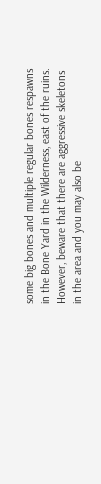some big bones and multiple regular bones respawns in the Bone Yard in the Wilderness, east of the ruins. However, beware that there are aggressive skeletons in the area and you may also be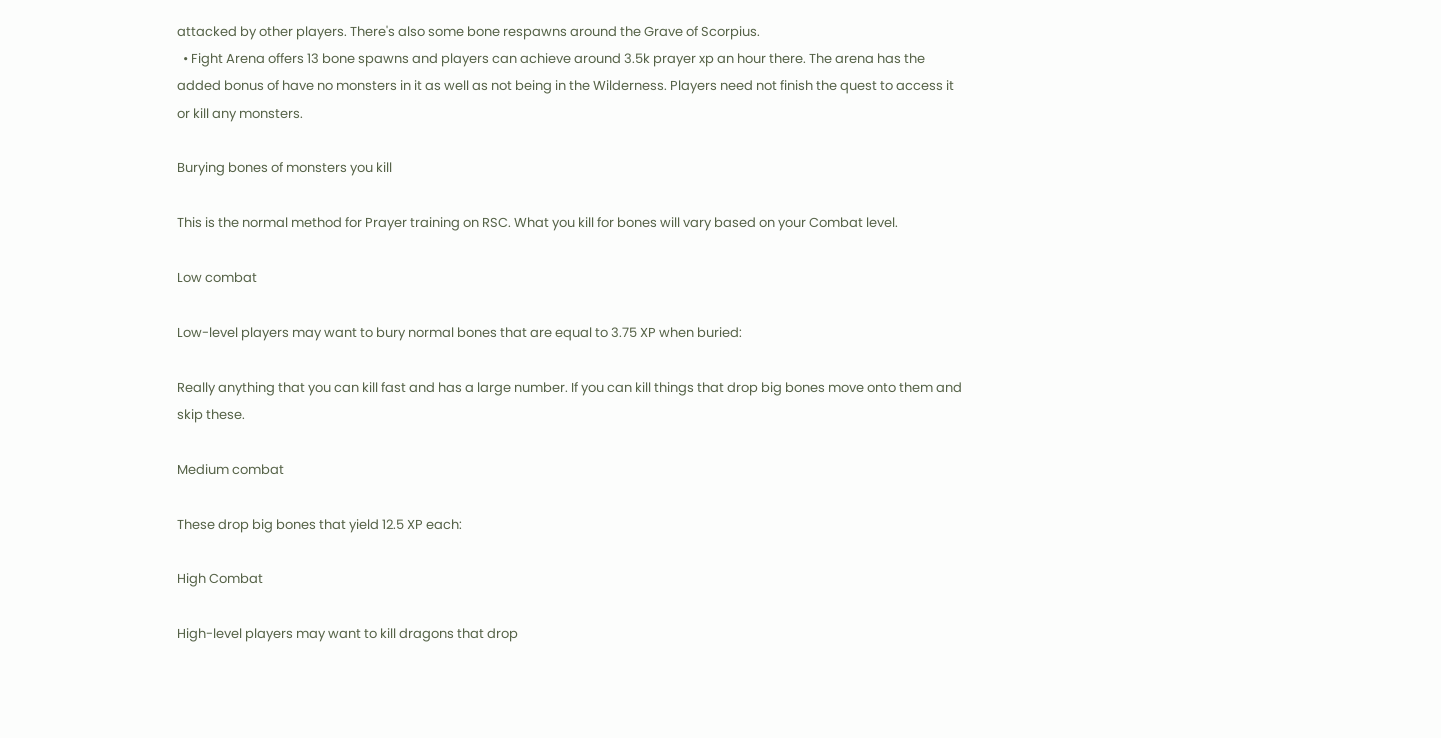attacked by other players. There's also some bone respawns around the Grave of Scorpius.
  • Fight Arena offers 13 bone spawns and players can achieve around 3.5k prayer xp an hour there. The arena has the added bonus of have no monsters in it as well as not being in the Wilderness. Players need not finish the quest to access it or kill any monsters.

Burying bones of monsters you kill

This is the normal method for Prayer training on RSC. What you kill for bones will vary based on your Combat level.

Low combat

Low-level players may want to bury normal bones that are equal to 3.75 XP when buried:

Really anything that you can kill fast and has a large number. If you can kill things that drop big bones move onto them and skip these.

Medium combat

These drop big bones that yield 12.5 XP each:

High Combat

High-level players may want to kill dragons that drop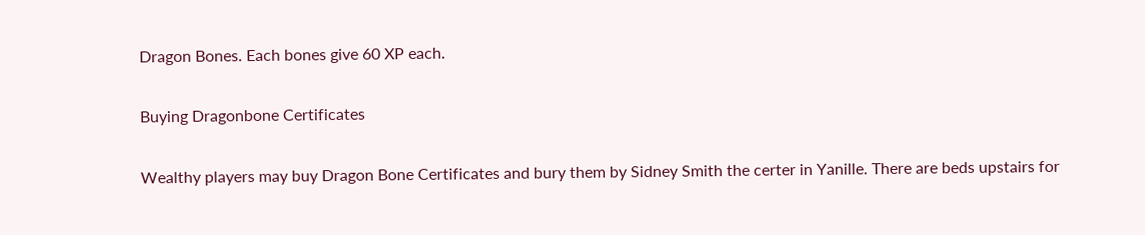Dragon Bones. Each bones give 60 XP each.

Buying Dragonbone Certificates

Wealthy players may buy Dragon Bone Certificates and bury them by Sidney Smith the certer in Yanille. There are beds upstairs for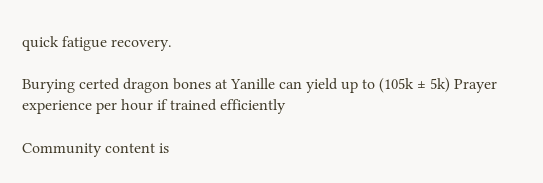quick fatigue recovery.

Burying certed dragon bones at Yanille can yield up to (105k ± 5k) Prayer experience per hour if trained efficiently

Community content is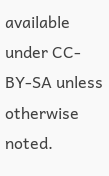available under CC-BY-SA unless otherwise noted.